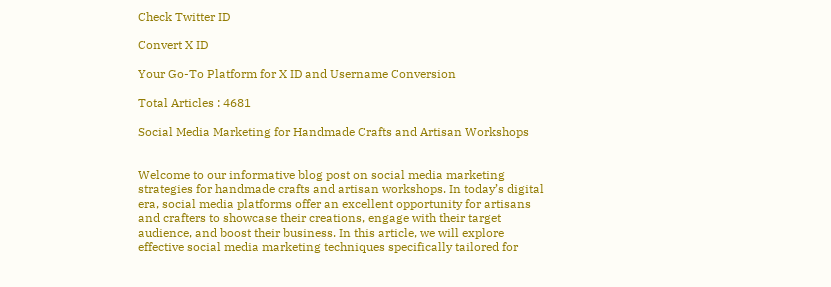Check Twitter ID

Convert X ID

Your Go-To Platform for X ID and Username Conversion

Total Articles : 4681

Social Media Marketing for Handmade Crafts and Artisan Workshops


Welcome to our informative blog post on social media marketing strategies for handmade crafts and artisan workshops. In today’s digital era, social media platforms offer an excellent opportunity for artisans and crafters to showcase their creations, engage with their target audience, and boost their business. In this article, we will explore effective social media marketing techniques specifically tailored for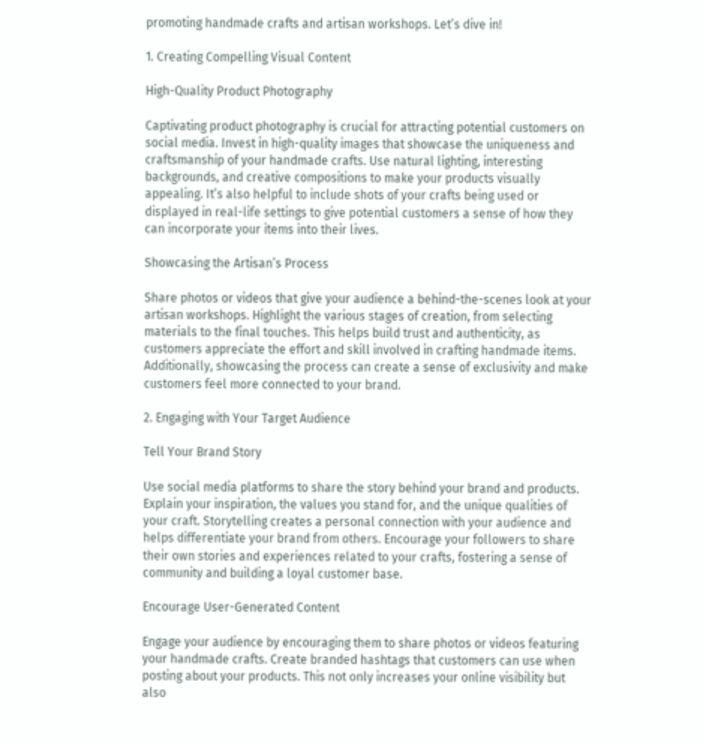promoting handmade crafts and artisan workshops. Let’s dive in!

1. Creating Compelling Visual Content

High-Quality Product Photography

Captivating product photography is crucial for attracting potential customers on social media. Invest in high-quality images that showcase the uniqueness and craftsmanship of your handmade crafts. Use natural lighting, interesting backgrounds, and creative compositions to make your products visually appealing. It’s also helpful to include shots of your crafts being used or displayed in real-life settings to give potential customers a sense of how they can incorporate your items into their lives.

Showcasing the Artisan’s Process

Share photos or videos that give your audience a behind-the-scenes look at your artisan workshops. Highlight the various stages of creation, from selecting materials to the final touches. This helps build trust and authenticity, as customers appreciate the effort and skill involved in crafting handmade items. Additionally, showcasing the process can create a sense of exclusivity and make customers feel more connected to your brand.

2. Engaging with Your Target Audience

Tell Your Brand Story

Use social media platforms to share the story behind your brand and products. Explain your inspiration, the values you stand for, and the unique qualities of your craft. Storytelling creates a personal connection with your audience and helps differentiate your brand from others. Encourage your followers to share their own stories and experiences related to your crafts, fostering a sense of community and building a loyal customer base.

Encourage User-Generated Content

Engage your audience by encouraging them to share photos or videos featuring your handmade crafts. Create branded hashtags that customers can use when posting about your products. This not only increases your online visibility but also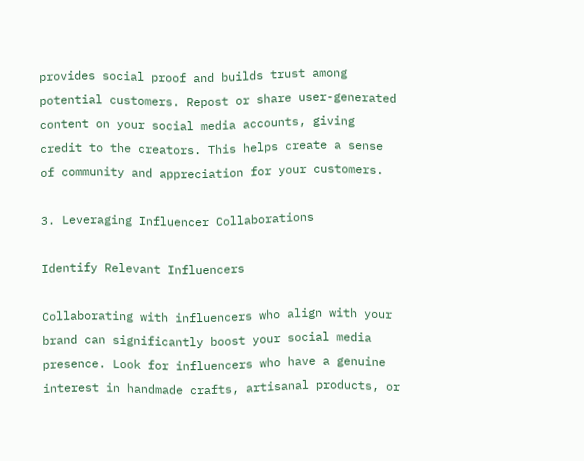provides social proof and builds trust among potential customers. Repost or share user-generated content on your social media accounts, giving credit to the creators. This helps create a sense of community and appreciation for your customers.

3. Leveraging Influencer Collaborations

Identify Relevant Influencers

Collaborating with influencers who align with your brand can significantly boost your social media presence. Look for influencers who have a genuine interest in handmade crafts, artisanal products, or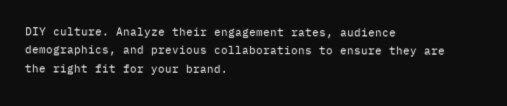DIY culture. Analyze their engagement rates, audience demographics, and previous collaborations to ensure they are the right fit for your brand.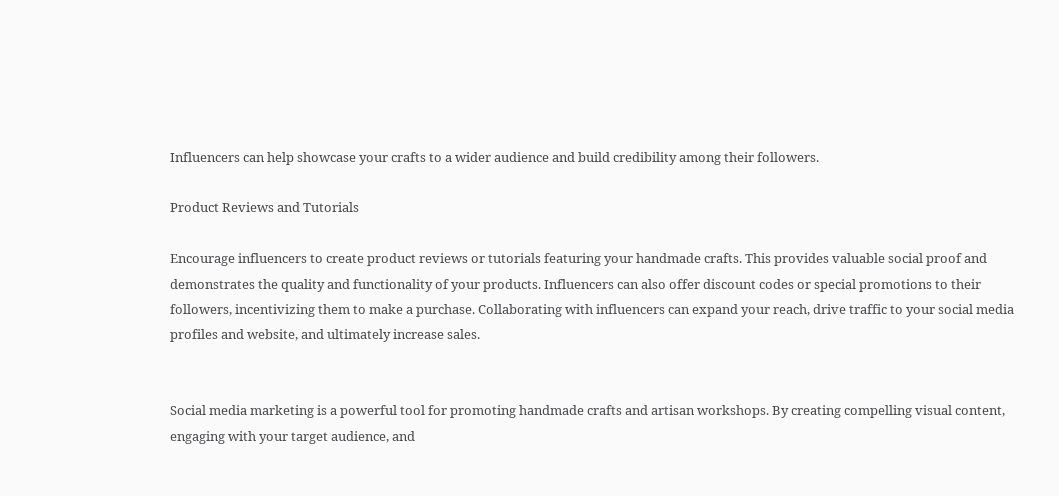Influencers can help showcase your crafts to a wider audience and build credibility among their followers.

Product Reviews and Tutorials

Encourage influencers to create product reviews or tutorials featuring your handmade crafts. This provides valuable social proof and demonstrates the quality and functionality of your products. Influencers can also offer discount codes or special promotions to their followers, incentivizing them to make a purchase. Collaborating with influencers can expand your reach, drive traffic to your social media profiles and website, and ultimately increase sales.


Social media marketing is a powerful tool for promoting handmade crafts and artisan workshops. By creating compelling visual content, engaging with your target audience, and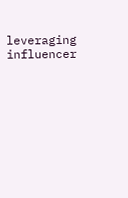leveraging influencer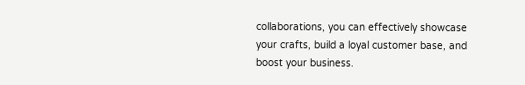collaborations, you can effectively showcase your crafts, build a loyal customer base, and boost your business.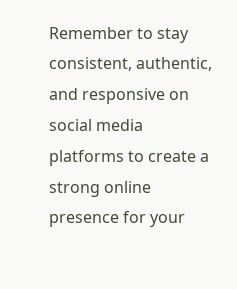Remember to stay consistent, authentic, and responsive on social media platforms to create a strong online presence for your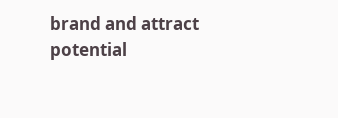brand and attract potential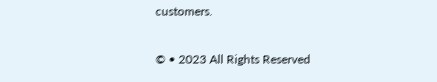customers.

© • 2023 All Rights Reserved